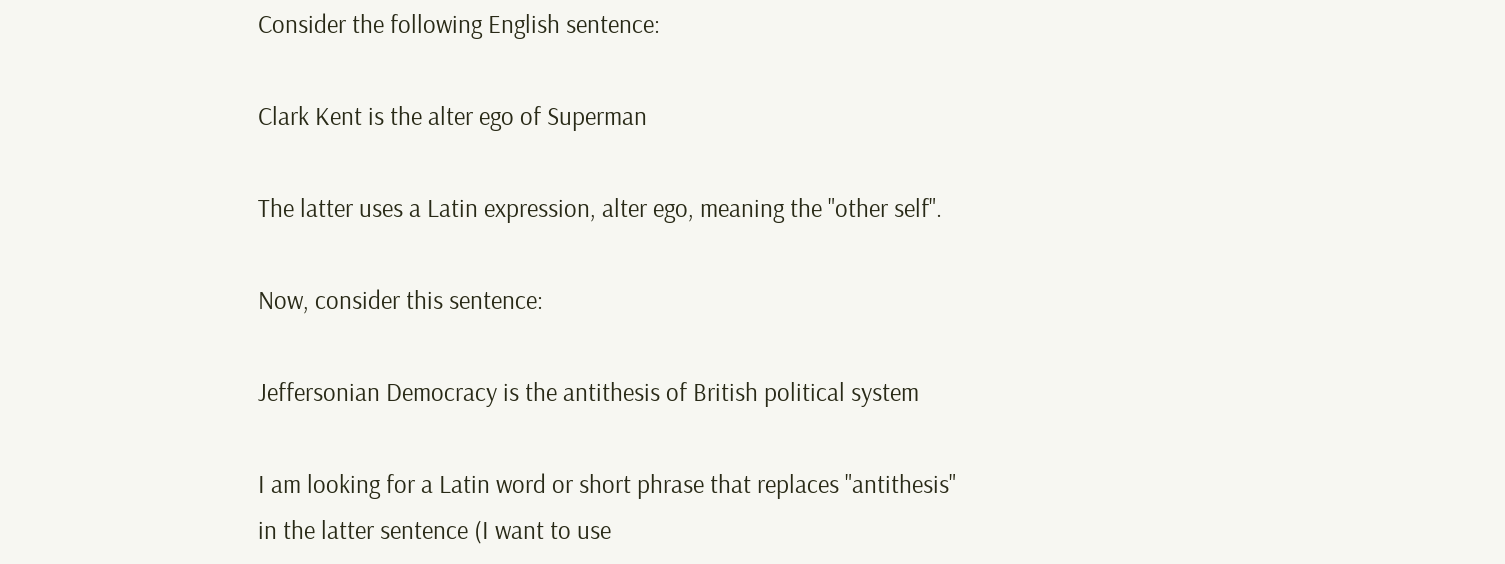Consider the following English sentence:

Clark Kent is the alter ego of Superman

The latter uses a Latin expression, alter ego, meaning the "other self".

Now, consider this sentence:

Jeffersonian Democracy is the antithesis of British political system

I am looking for a Latin word or short phrase that replaces "antithesis" in the latter sentence (I want to use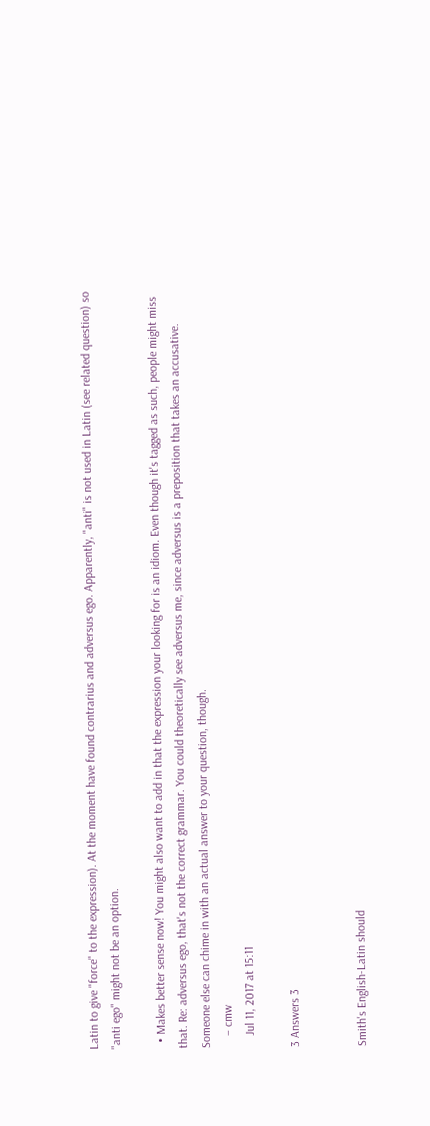Latin to give "force" to the expression). At the moment have found contrarius and adversus ego. Apparently, "anti" is not used in Latin (see related question) so "anti ego" might not be an option.

  • Makes better sense now! You might also want to add in that the expression your looking for is an idiom. Even though it's tagged as such, people might miss that. Re: adversus ego, that's not the correct grammar. You could theoretically see adversus me, since adversus is a preposition that takes an accusative. Someone else can chime in with an actual answer to your question, though.
    – cmw
    Jul 11, 2017 at 15:11

3 Answers 3


Smith's English-Latin should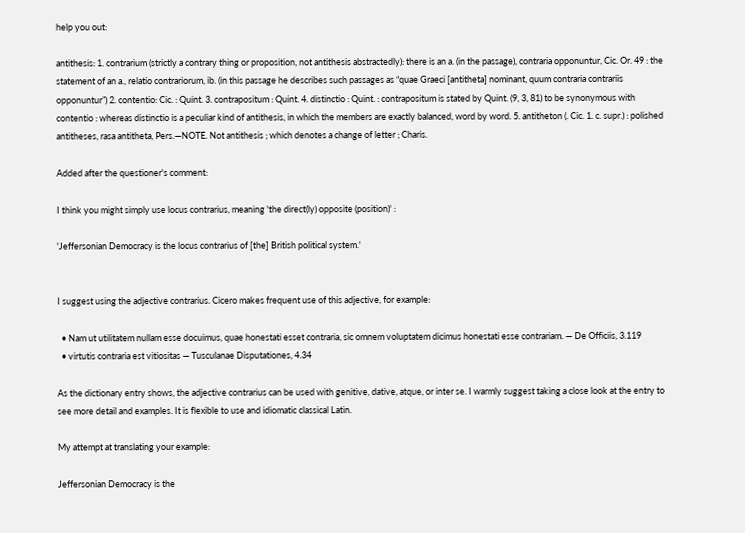help you out:

antithesis: 1. contrarium (strictly a contrary thing or proposition, not antithesis abstractedly): there is an a. (in the passage), contraria opponuntur, Cic. Or. 49 : the statement of an a., relatio contrariorum, ib. (in this passage he describes such passages as “quae Graeci [antitheta] nominant, quum contraria contrariis opponuntur”) 2. contentio: Cic. : Quint. 3. contrapositum : Quint. 4. distinctio : Quint. : contrapositum is stated by Quint. (9, 3, 81) to be synonymous with contentio : whereas distinctio is a peculiar kind of antithesis, in which the members are exactly balanced, word by word. 5. antitheton (. Cic. 1. c. supr.) : polished antitheses, rasa antitheta, Pers.—NOTE. Not antithesis ; which denotes a change of letter ; Charis.

Added after the questioner's comment:

I think you might simply use locus contrarius, meaning 'the direct(ly) opposite (position)' :

'Jeffersonian Democracy is the locus contrarius of [the] British political system.'


I suggest using the adjective contrarius. Cicero makes frequent use of this adjective, for example:

  • Nam ut utilitatem nullam esse docuimus, quae honestati esset contraria, sic omnem voluptatem dicimus honestati esse contrariam. — De Officiis, 3.119
  • virtutis contraria est vitiositas — Tusculanae Disputationes, 4.34

As the dictionary entry shows, the adjective contrarius can be used with genitive, dative, atque, or inter se. I warmly suggest taking a close look at the entry to see more detail and examples. It is flexible to use and idiomatic classical Latin.

My attempt at translating your example:

Jeffersonian Democracy is the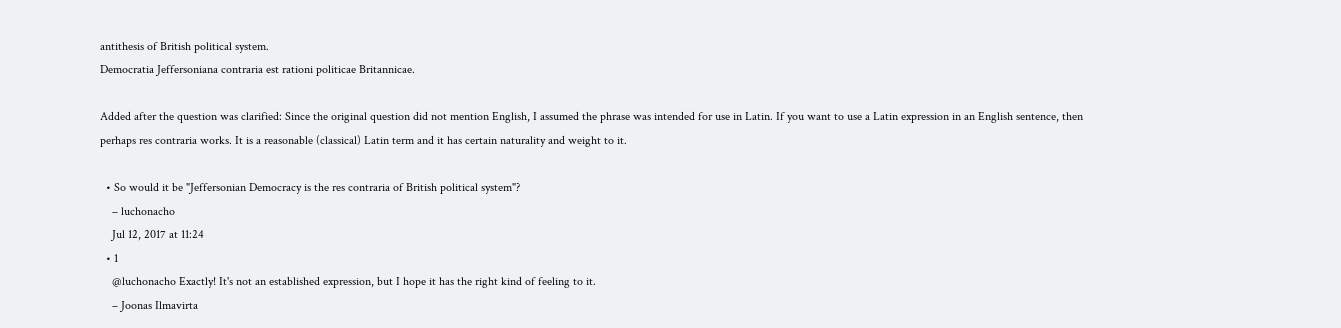antithesis of British political system.
Democratia Jeffersoniana contraria est rationi politicae Britannicae.

Added after the question was clarified: Since the original question did not mention English, I assumed the phrase was intended for use in Latin. If you want to use a Latin expression in an English sentence, then perhaps res contraria works. It is a reasonable (classical) Latin term and it has certain naturality and weight to it.

  • So would it be "Jeffersonian Democracy is the res contraria of British political system"?
    – luchonacho
    Jul 12, 2017 at 11:24
  • 1
    @luchonacho Exactly! It's not an established expression, but I hope it has the right kind of feeling to it.
    – Joonas Ilmavirta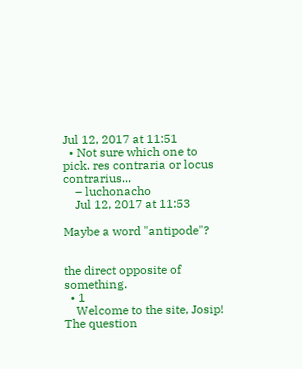Jul 12, 2017 at 11:51
  • Not sure which one to pick. res contraria or locus contrarius...
    – luchonacho
    Jul 12, 2017 at 11:53

Maybe a word "antipode"?


the direct opposite of something.
  • 1
    Welcome to the site, Josip! The question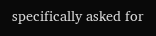specifically asked for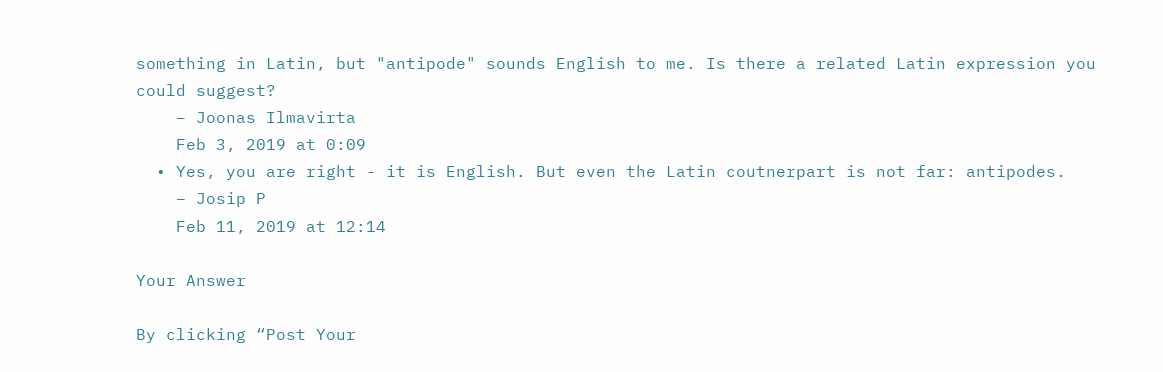something in Latin, but "antipode" sounds English to me. Is there a related Latin expression you could suggest?
    – Joonas Ilmavirta
    Feb 3, 2019 at 0:09
  • Yes, you are right - it is English. But even the Latin coutnerpart is not far: antipodes.
    – Josip P
    Feb 11, 2019 at 12:14

Your Answer

By clicking “Post Your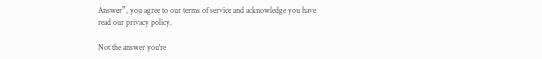Answer”, you agree to our terms of service and acknowledge you have read our privacy policy.

Not the answer you're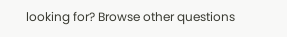looking for? Browse other questions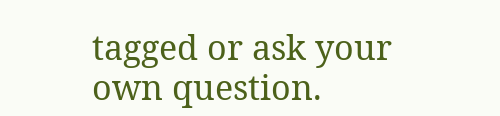tagged or ask your own question.